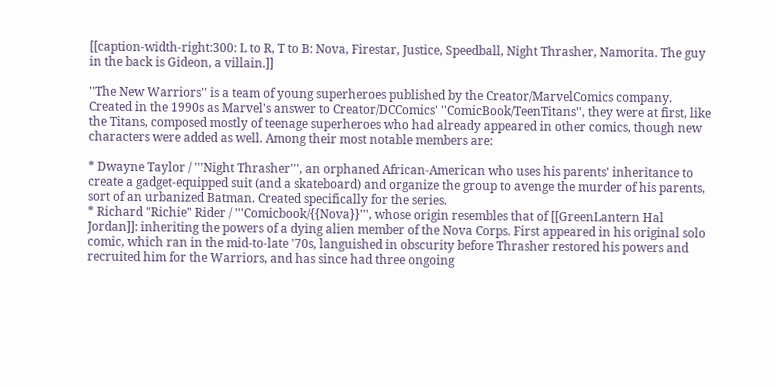[[caption-width-right:300: L to R, T to B: Nova, Firestar, Justice, Speedball, Night Thrasher, Namorita. The guy in the back is Gideon, a villain.]]

''The New Warriors'' is a team of young superheroes published by the Creator/MarvelComics company. Created in the 1990s as Marvel's answer to Creator/DCComics' ''ComicBook/TeenTitans'', they were at first, like the Titans, composed mostly of teenage superheroes who had already appeared in other comics, though new characters were added as well. Among their most notable members are:

* Dwayne Taylor / '''Night Thrasher''', an orphaned African-American who uses his parents' inheritance to create a gadget-equipped suit (and a skateboard) and organize the group to avenge the murder of his parents, sort of an urbanized Batman. Created specifically for the series.
* Richard "Richie" Rider / '''Comicbook/{{Nova}}''', whose origin resembles that of [[GreenLantern Hal Jordan]]: inheriting the powers of a dying alien member of the Nova Corps. First appeared in his original solo comic, which ran in the mid-to-late '70s, languished in obscurity before Thrasher restored his powers and recruited him for the Warriors, and has since had three ongoing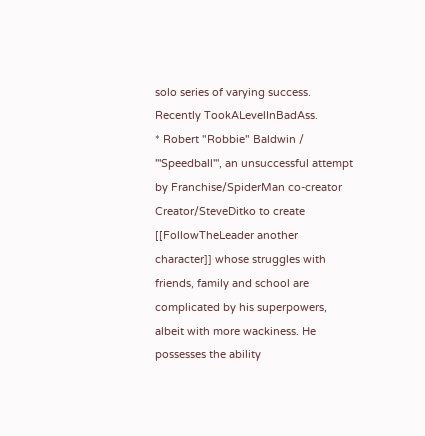solo series of varying success. Recently TookALevelInBadAss.
* Robert "Robbie" Baldwin / '''Speedball''', an unsuccessful attempt by Franchise/SpiderMan co-creator Creator/SteveDitko to create [[FollowTheLeader another character]] whose struggles with friends, family and school are complicated by his superpowers, albeit with more wackiness. He possesses the ability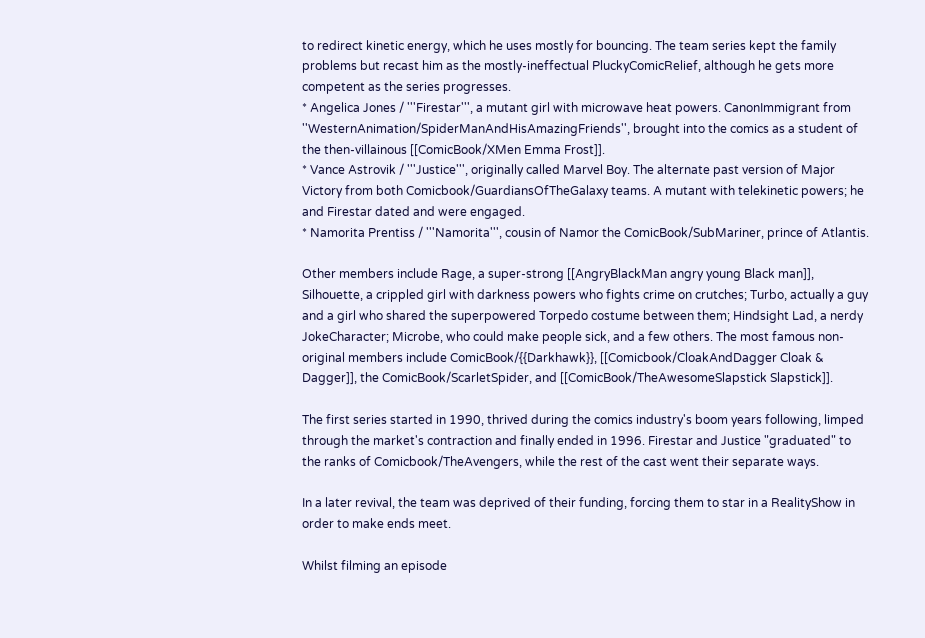to redirect kinetic energy, which he uses mostly for bouncing. The team series kept the family problems but recast him as the mostly-ineffectual PluckyComicRelief, although he gets more competent as the series progresses.
* Angelica Jones / '''Firestar''', a mutant girl with microwave heat powers. CanonImmigrant from ''WesternAnimation/SpiderManAndHisAmazingFriends'', brought into the comics as a student of the then-villainous [[ComicBook/XMen Emma Frost]].
* Vance Astrovik / '''Justice''', originally called Marvel Boy. The alternate past version of Major Victory from both Comicbook/GuardiansOfTheGalaxy teams. A mutant with telekinetic powers; he and Firestar dated and were engaged.
* Namorita Prentiss / '''Namorita''', cousin of Namor the ComicBook/SubMariner, prince of Atlantis.

Other members include Rage, a super-strong [[AngryBlackMan angry young Black man]], Silhouette, a crippled girl with darkness powers who fights crime on crutches; Turbo, actually a guy and a girl who shared the superpowered Torpedo costume between them; Hindsight Lad, a nerdy JokeCharacter; Microbe, who could make people sick, and a few others. The most famous non-original members include ComicBook/{{Darkhawk}}, [[Comicbook/CloakAndDagger Cloak & Dagger]], the ComicBook/ScarletSpider, and [[ComicBook/TheAwesomeSlapstick Slapstick]].

The first series started in 1990, thrived during the comics industry's boom years following, limped through the market's contraction and finally ended in 1996. Firestar and Justice "graduated" to the ranks of Comicbook/TheAvengers, while the rest of the cast went their separate ways.

In a later revival, the team was deprived of their funding, forcing them to star in a RealityShow in order to make ends meet.

Whilst filming an episode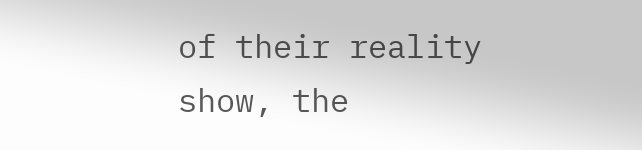of their reality show, the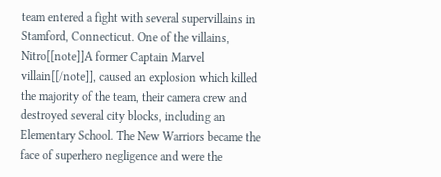team entered a fight with several supervillains in Stamford, Connecticut. One of the villains, Nitro[[note]]A former Captain Marvel villain[[/note]], caused an explosion which killed the majority of the team, their camera crew and destroyed several city blocks, including an Elementary School. The New Warriors became the face of superhero negligence and were the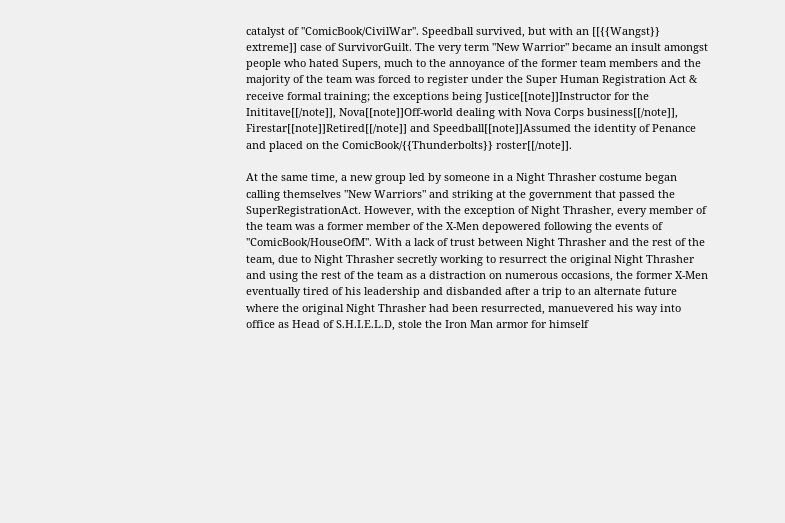catalyst of ''ComicBook/CivilWar''. Speedball survived, but with an [[{{Wangst}} extreme]] case of SurvivorGuilt. The very term "New Warrior" became an insult amongst people who hated Supers, much to the annoyance of the former team members and the majority of the team was forced to register under the Super Human Registration Act & receive formal training; the exceptions being Justice[[note]]Instructor for the Inititave[[/note]], Nova[[note]]Off-world dealing with Nova Corps business[[/note]], Firestar[[note]]Retired[[/note]] and Speedball[[note]]Assumed the identity of Penance and placed on the ComicBook/{{Thunderbolts}} roster[[/note]].

At the same time, a new group led by someone in a Night Thrasher costume began calling themselves "New Warriors" and striking at the government that passed the SuperRegistrationAct. However, with the exception of Night Thrasher, every member of the team was a former member of the X-Men depowered following the events of ''ComicBook/HouseOfM''. With a lack of trust between Night Thrasher and the rest of the team, due to Night Thrasher secretly working to resurrect the original Night Thrasher and using the rest of the team as a distraction on numerous occasions, the former X-Men eventually tired of his leadership and disbanded after a trip to an alternate future where the original Night Thrasher had been resurrected, manuevered his way into office as Head of S.H.I.E.L.D, stole the Iron Man armor for himself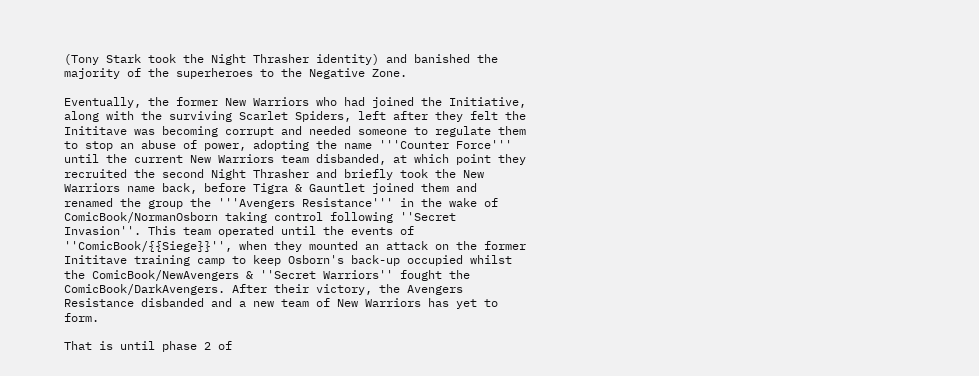(Tony Stark took the Night Thrasher identity) and banished the majority of the superheroes to the Negative Zone.

Eventually, the former New Warriors who had joined the Initiative, along with the surviving Scarlet Spiders, left after they felt the Inititave was becoming corrupt and needed someone to regulate them to stop an abuse of power, adopting the name '''Counter Force''' until the current New Warriors team disbanded, at which point they recruited the second Night Thrasher and briefly took the New Warriors name back, before Tigra & Gauntlet joined them and renamed the group the '''Avengers Resistance''' in the wake of ComicBook/NormanOsborn taking control following ''Secret Invasion''. This team operated until the events of ''ComicBook/{{Siege}}'', when they mounted an attack on the former Inititave training camp to keep Osborn's back-up occupied whilst the ComicBook/NewAvengers & ''Secret Warriors'' fought the ComicBook/DarkAvengers. After their victory, the Avengers Resistance disbanded and a new team of New Warriors has yet to form.

That is until phase 2 of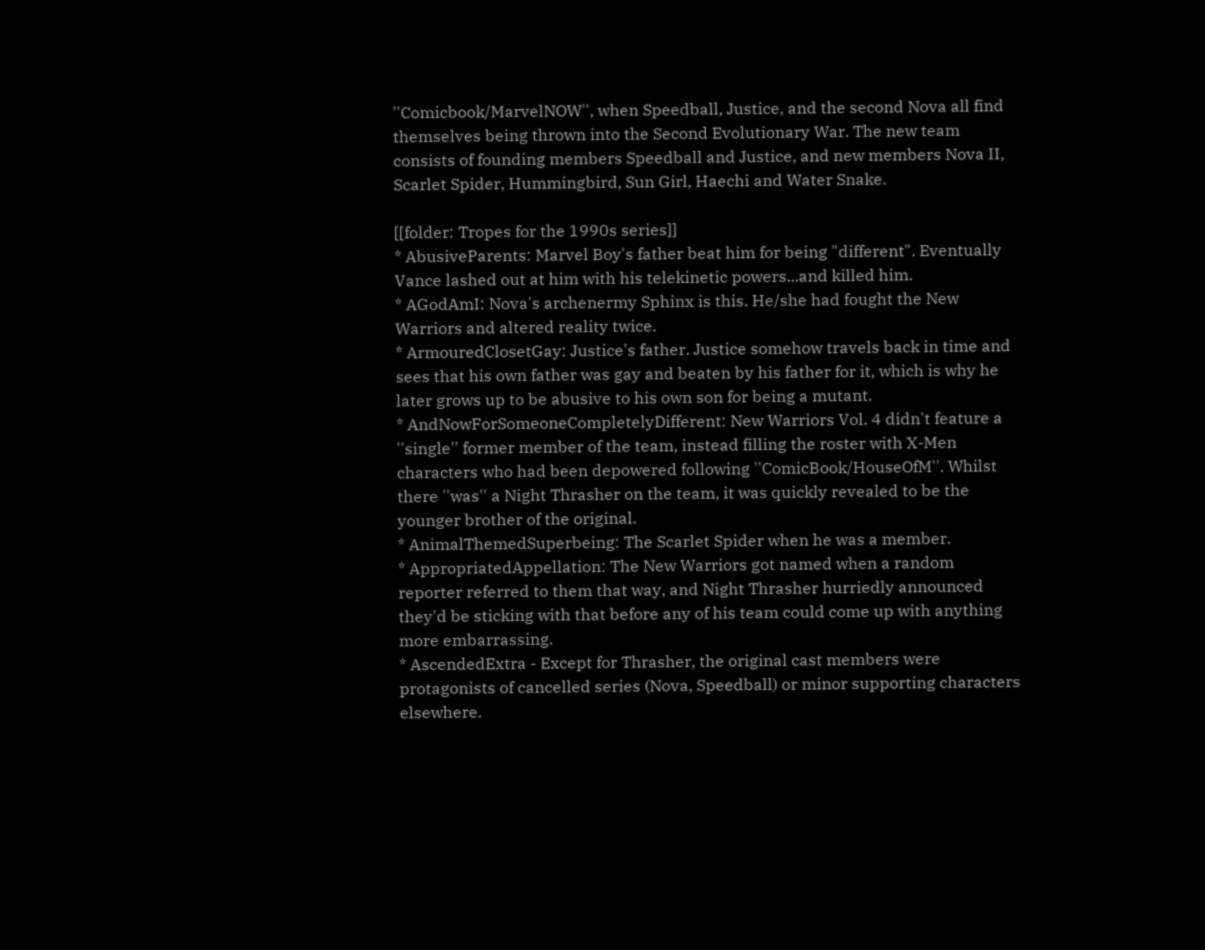''Comicbook/MarvelNOW'', when Speedball, Justice, and the second Nova all find themselves being thrown into the Second Evolutionary War. The new team consists of founding members Speedball and Justice, and new members Nova II, Scarlet Spider, Hummingbird, Sun Girl, Haechi and Water Snake.

[[folder: Tropes for the 1990s series]]
* AbusiveParents: Marvel Boy's father beat him for being "different". Eventually Vance lashed out at him with his telekinetic powers...and killed him.
* AGodAmI: Nova's archenermy Sphinx is this. He/she had fought the New Warriors and altered reality twice.
* ArmouredClosetGay: Justice's father. Justice somehow travels back in time and sees that his own father was gay and beaten by his father for it, which is why he later grows up to be abusive to his own son for being a mutant.
* AndNowForSomeoneCompletelyDifferent: New Warriors Vol. 4 didn't feature a ''single'' former member of the team, instead filling the roster with X-Men characters who had been depowered following ''ComicBook/HouseOfM''. Whilst there ''was'' a Night Thrasher on the team, it was quickly revealed to be the younger brother of the original.
* AnimalThemedSuperbeing: The Scarlet Spider when he was a member.
* AppropriatedAppellation: The New Warriors got named when a random reporter referred to them that way, and Night Thrasher hurriedly announced they'd be sticking with that before any of his team could come up with anything more embarrassing.
* AscendedExtra - Except for Thrasher, the original cast members were protagonists of cancelled series (Nova, Speedball) or minor supporting characters elsewhere.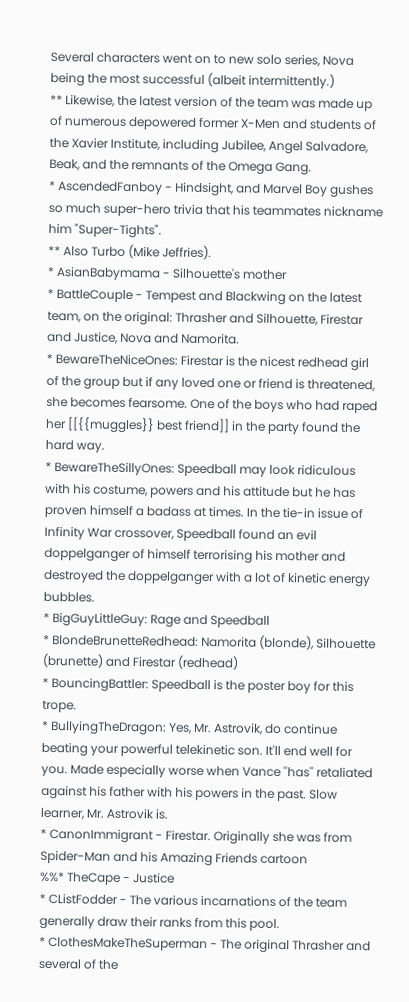Several characters went on to new solo series, Nova being the most successful (albeit intermittently.)
** Likewise, the latest version of the team was made up of numerous depowered former X-Men and students of the Xavier Institute, including Jubilee, Angel Salvadore, Beak, and the remnants of the Omega Gang.
* AscendedFanboy - Hindsight, and Marvel Boy gushes so much super-hero trivia that his teammates nickname him "Super-Tights".
** Also Turbo (Mike Jeffries).
* AsianBabymama - Silhouette's mother
* BattleCouple - Tempest and Blackwing on the latest team, on the original: Thrasher and Silhouette, Firestar and Justice, Nova and Namorita.
* BewareTheNiceOnes: Firestar is the nicest redhead girl of the group but if any loved one or friend is threatened, she becomes fearsome. One of the boys who had raped her [[{{muggles}} best friend]] in the party found the hard way.
* BewareTheSillyOnes: Speedball may look ridiculous with his costume, powers and his attitude but he has proven himself a badass at times. In the tie-in issue of Infinity War crossover, Speedball found an evil doppelganger of himself terrorising his mother and destroyed the doppelganger with a lot of kinetic energy bubbles.
* BigGuyLittleGuy: Rage and Speedball
* BlondeBrunetteRedhead: Namorita (blonde), Silhouette (brunette) and Firestar (redhead)
* BouncingBattler: Speedball is the poster boy for this trope.
* BullyingTheDragon: Yes, Mr. Astrovik, do continue beating your powerful telekinetic son. It'll end well for you. Made especially worse when Vance ''has'' retaliated against his father with his powers in the past. Slow learner, Mr. Astrovik is.
* CanonImmigrant - Firestar. Originally she was from Spider-Man and his Amazing Friends cartoon
%%* TheCape - Justice
* CListFodder - The various incarnations of the team generally draw their ranks from this pool.
* ClothesMakeTheSuperman - The original Thrasher and several of the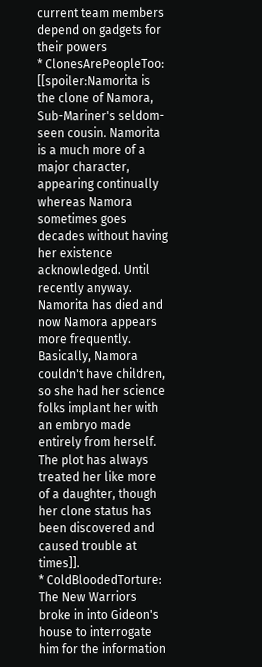current team members depend on gadgets for their powers
* ClonesArePeopleToo: [[spoiler:Namorita is the clone of Namora, Sub-Mariner's seldom-seen cousin. Namorita is a much more of a major character, appearing continually whereas Namora sometimes goes decades without having her existence acknowledged. Until recently anyway. Namorita has died and now Namora appears more frequently. Basically, Namora couldn't have children, so she had her science folks implant her with an embryo made entirely from herself. The plot has always treated her like more of a daughter, though her clone status has been discovered and caused trouble at times]].
* ColdBloodedTorture: The New Warriors broke in into Gideon's house to interrogate him for the information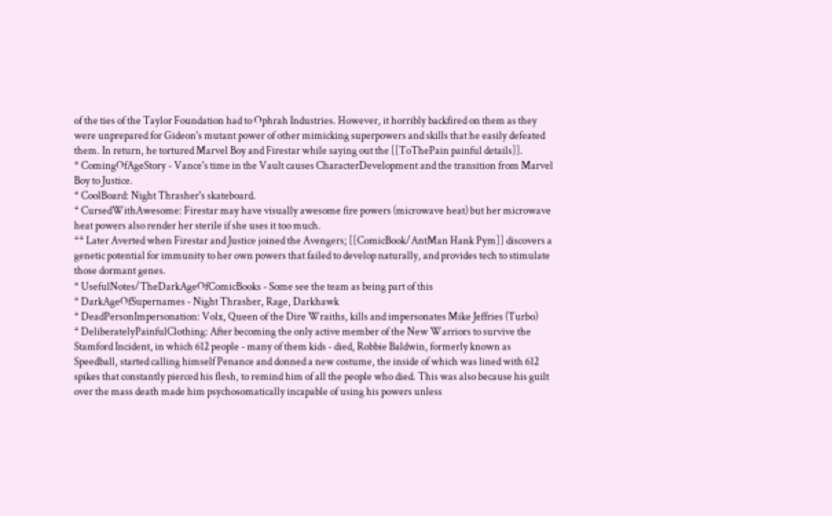of the ties of the Taylor Foundation had to Ophrah Industries. However, it horribly backfired on them as they were unprepared for Gideon's mutant power of other mimicking superpowers and skills that he easily defeated them. In return, he tortured Marvel Boy and Firestar while saying out the [[ToThePain painful details]].
* ComingOfAgeStory - Vance's time in the Vault causes CharacterDevelopment and the transition from Marvel Boy to Justice.
* CoolBoard: Night Thrasher's skateboard.
* CursedWithAwesome: Firestar may have visually awesome fire powers (microwave heat) but her microwave heat powers also render her sterile if she uses it too much.
** Later Averted when Firestar and Justice joined the Avengers; [[ComicBook/AntMan Hank Pym]] discovers a genetic potential for immunity to her own powers that failed to develop naturally, and provides tech to stimulate those dormant genes.
* UsefulNotes/TheDarkAgeOfComicBooks - Some see the team as being part of this
* DarkAgeOfSupernames - Night Thrasher, Rage, Darkhawk
* DeadPersonImpersonation: Volx, Queen of the Dire Wraiths, kills and impersonates Mike Jeffries (Turbo)
* DeliberatelyPainfulClothing: After becoming the only active member of the New Warriors to survive the Stamford Incident, in which 612 people - many of them kids - died, Robbie Baldwin, formerly known as Speedball, started calling himself Penance and donned a new costume, the inside of which was lined with 612 spikes that constantly pierced his flesh, to remind him of all the people who died. This was also because his guilt over the mass death made him psychosomatically incapable of using his powers unless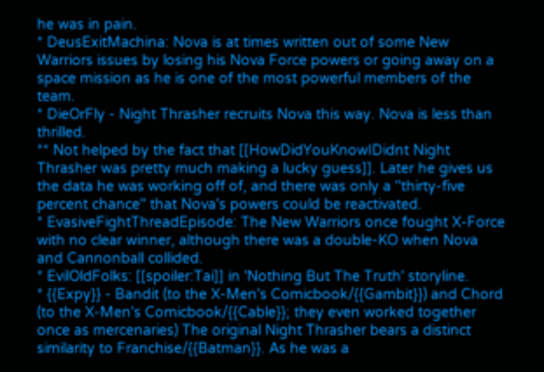he was in pain.
* DeusExitMachina: Nova is at times written out of some New Warriors issues by losing his Nova Force powers or going away on a space mission as he is one of the most powerful members of the team.
* DieOrFly - Night Thrasher recruits Nova this way. Nova is less than thrilled.
** Not helped by the fact that [[HowDidYouKnowIDidnt Night Thrasher was pretty much making a lucky guess]]. Later he gives us the data he was working off of, and there was only a ''thirty-five percent chance'' that Nova's powers could be reactivated.
* EvasiveFightThreadEpisode: The New Warriors once fought X-Force with no clear winner, although there was a double-KO when Nova and Cannonball collided.
* EvilOldFolks: [[spoiler:Tai]] in 'Nothing But The Truth' storyline.
* {{Expy}} - Bandit (to the X-Men's Comicbook/{{Gambit}}) and Chord (to the X-Men's Comicbook/{{Cable}}; they even worked together once as mercenaries) The original Night Thrasher bears a distinct similarity to Franchise/{{Batman}}. As he was a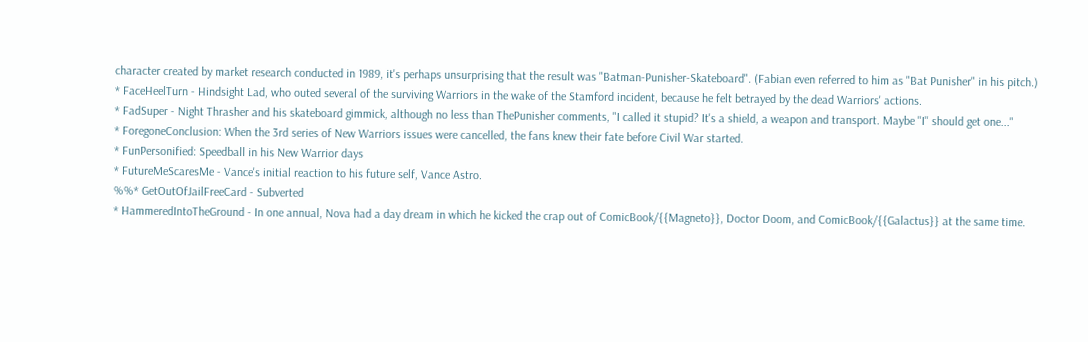character created by market research conducted in 1989, it's perhaps unsurprising that the result was "Batman-Punisher-Skateboard". (Fabian even referred to him as "Bat Punisher" in his pitch.)
* FaceHeelTurn - Hindsight Lad, who outed several of the surviving Warriors in the wake of the Stamford incident, because he felt betrayed by the dead Warriors' actions.
* FadSuper - Night Thrasher and his skateboard gimmick, although no less than ThePunisher comments, "I called it stupid? It's a shield, a weapon and transport. Maybe ''I'' should get one..."
* ForegoneConclusion: When the 3rd series of New Warriors issues were cancelled, the fans knew their fate before Civil War started.
* FunPersonified: Speedball in his New Warrior days
* FutureMeScaresMe - Vance's initial reaction to his future self, Vance Astro.
%%* GetOutOfJailFreeCard - Subverted
* HammeredIntoTheGround - In one annual, Nova had a day dream in which he kicked the crap out of ComicBook/{{Magneto}}, Doctor Doom, and ComicBook/{{Galactus}} at the same time.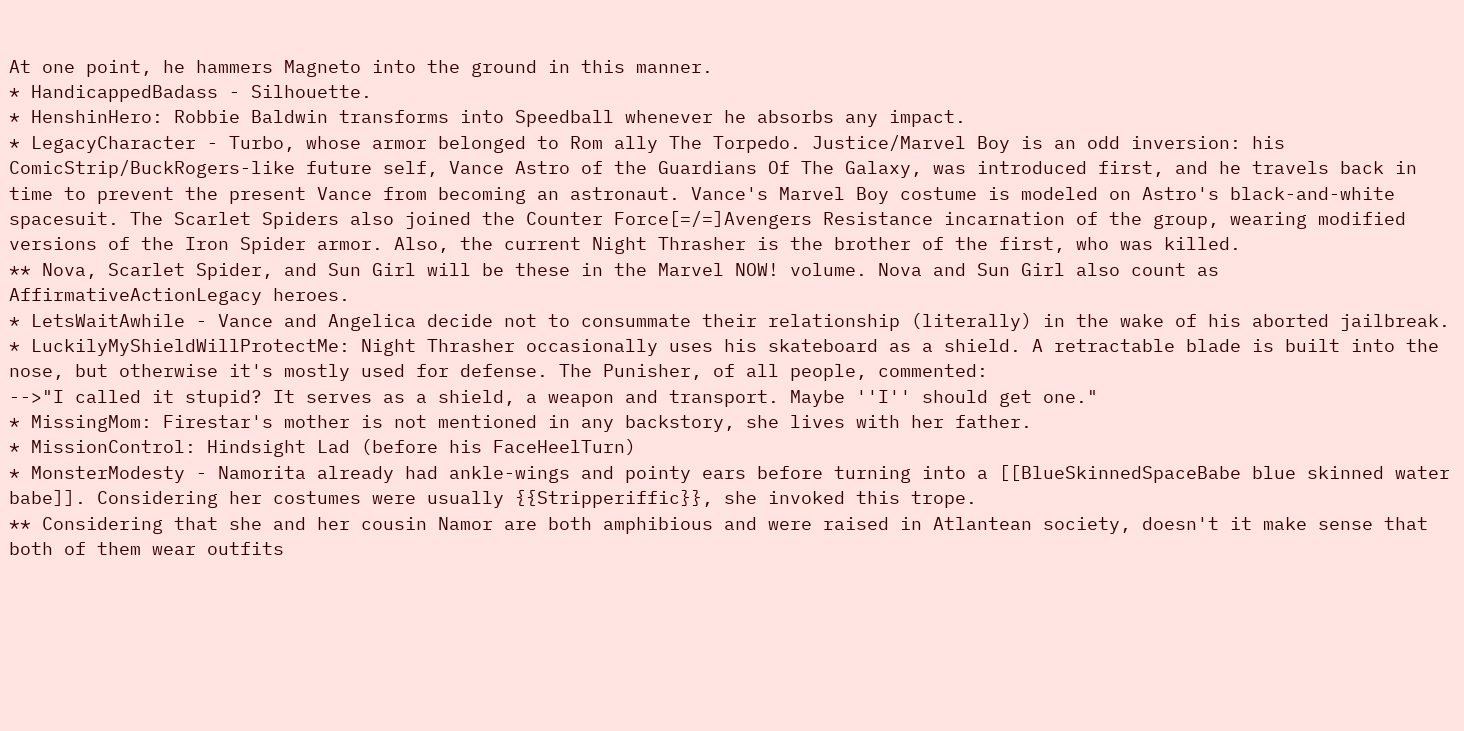At one point, he hammers Magneto into the ground in this manner.
* HandicappedBadass - Silhouette.
* HenshinHero: Robbie Baldwin transforms into Speedball whenever he absorbs any impact.
* LegacyCharacter - Turbo, whose armor belonged to Rom ally The Torpedo. Justice/Marvel Boy is an odd inversion: his ComicStrip/BuckRogers-like future self, Vance Astro of the Guardians Of The Galaxy, was introduced first, and he travels back in time to prevent the present Vance from becoming an astronaut. Vance's Marvel Boy costume is modeled on Astro's black-and-white spacesuit. The Scarlet Spiders also joined the Counter Force[=/=]Avengers Resistance incarnation of the group, wearing modified versions of the Iron Spider armor. Also, the current Night Thrasher is the brother of the first, who was killed.
** Nova, Scarlet Spider, and Sun Girl will be these in the Marvel NOW! volume. Nova and Sun Girl also count as AffirmativeActionLegacy heroes.
* LetsWaitAwhile - Vance and Angelica decide not to consummate their relationship (literally) in the wake of his aborted jailbreak.
* LuckilyMyShieldWillProtectMe: Night Thrasher occasionally uses his skateboard as a shield. A retractable blade is built into the nose, but otherwise it's mostly used for defense. The Punisher, of all people, commented:
-->"I called it stupid? It serves as a shield, a weapon and transport. Maybe ''I'' should get one."
* MissingMom: Firestar's mother is not mentioned in any backstory, she lives with her father.
* MissionControl: Hindsight Lad (before his FaceHeelTurn)
* MonsterModesty - Namorita already had ankle-wings and pointy ears before turning into a [[BlueSkinnedSpaceBabe blue skinned water babe]]. Considering her costumes were usually {{Stripperiffic}}, she invoked this trope.
** Considering that she and her cousin Namor are both amphibious and were raised in Atlantean society, doesn't it make sense that both of them wear outfits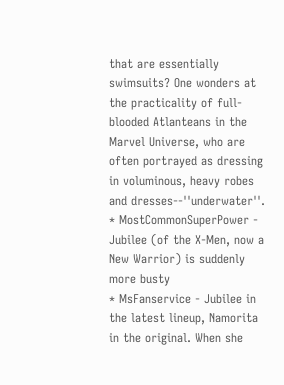that are essentially swimsuits? One wonders at the practicality of full-blooded Atlanteans in the Marvel Universe, who are often portrayed as dressing in voluminous, heavy robes and dresses--''underwater''.
* MostCommonSuperPower - Jubilee (of the X-Men, now a New Warrior) is suddenly more busty
* MsFanservice - Jubilee in the latest lineup, Namorita in the original. When she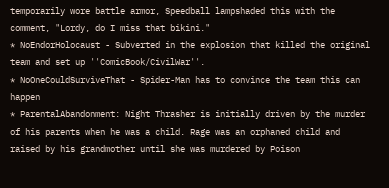temporarily wore battle armor, Speedball lampshaded this with the comment, "Lordy, do I miss that bikini."
* NoEndorHolocaust - Subverted in the explosion that killed the original team and set up ''ComicBook/CivilWar''.
* NoOneCouldSurviveThat - Spider-Man has to convince the team this can happen
* ParentalAbandonment: Night Thrasher is initially driven by the murder of his parents when he was a child. Rage was an orphaned child and raised by his grandmother until she was murdered by Poison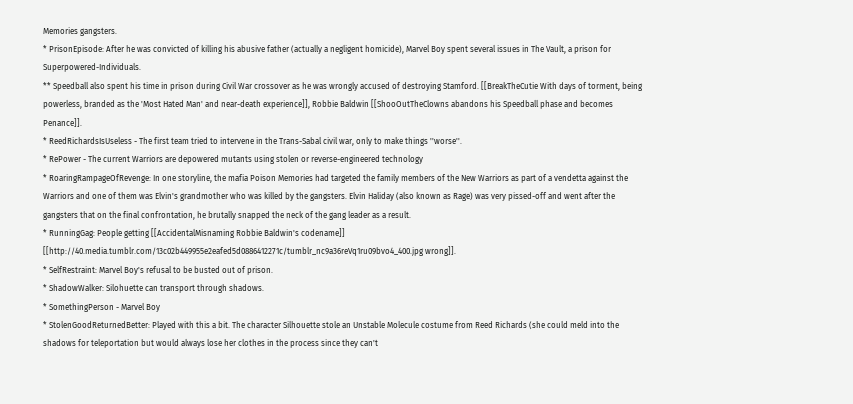Memories gangsters.
* PrisonEpisode: After he was convicted of killing his abusive father (actually a negligent homicide), Marvel Boy spent several issues in The Vault, a prison for Superpowered-Individuals.
** Speedball also spent his time in prison during Civil War crossover as he was wrongly accused of destroying Stamford. [[BreakTheCutie With days of torment, being powerless, branded as the 'Most Hated Man' and near-death experience]], Robbie Baldwin [[ShooOutTheClowns abandons his Speedball phase and becomes Penance]].
* ReedRichardsIsUseless - The first team tried to intervene in the Trans-Sabal civil war, only to make things ''worse''.
* RePower - The current Warriors are depowered mutants using stolen or reverse-engineered technology
* RoaringRampageOfRevenge: In one storyline, the mafia Poison Memories had targeted the family members of the New Warriors as part of a vendetta against the Warriors and one of them was Elvin's grandmother who was killed by the gangsters. Elvin Haliday (also known as Rage) was very pissed-off and went after the gangsters that on the final confrontation, he brutally snapped the neck of the gang leader as a result.
* RunningGag: People getting [[AccidentalMisnaming Robbie Baldwin's codename]] [[http://40.media.tumblr.com/13c02b449955e2eafed5d0886412271c/tumblr_nc9a36reVq1ru09bvo4_400.jpg wrong]].
* SelfRestraint: Marvel Boy's refusal to be busted out of prison.
* ShadowWalker: Silohuette can transport through shadows.
* SomethingPerson - Marvel Boy
* StolenGoodReturnedBetter: Played with this a bit. The character Silhouette stole an Unstable Molecule costume from Reed Richards (she could meld into the shadows for teleportation but would always lose her clothes in the process since they can't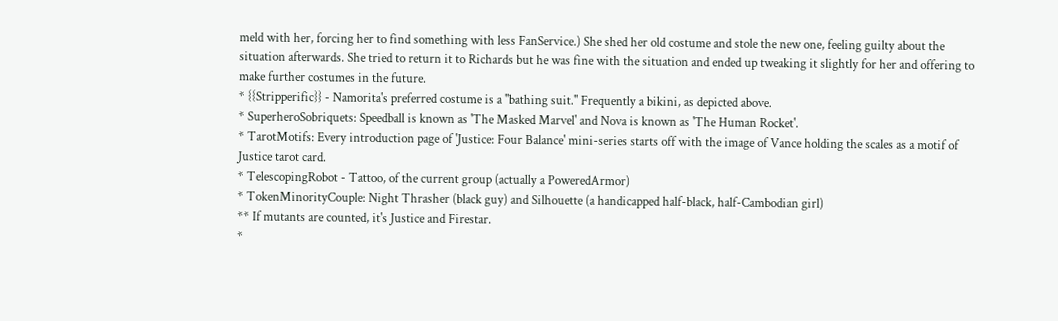meld with her, forcing her to find something with less FanService.) She shed her old costume and stole the new one, feeling guilty about the situation afterwards. She tried to return it to Richards but he was fine with the situation and ended up tweaking it slightly for her and offering to make further costumes in the future.
* {{Stripperific}} - Namorita's preferred costume is a ''bathing suit.'' Frequently a bikini, as depicted above.
* SuperheroSobriquets: Speedball is known as 'The Masked Marvel' and Nova is known as 'The Human Rocket'.
* TarotMotifs: Every introduction page of 'Justice: Four Balance' mini-series starts off with the image of Vance holding the scales as a motif of Justice tarot card.
* TelescopingRobot - Tattoo, of the current group (actually a PoweredArmor)
* TokenMinorityCouple: Night Thrasher (black guy) and Silhouette (a handicapped half-black, half-Cambodian girl)
** If mutants are counted, it's Justice and Firestar.
*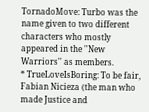TornadoMove: Turbo was the name given to two different characters who mostly appeared in the ''New Warriors'' as members.
* TrueLoveIsBoring: To be fair, Fabian Nicieza (the man who made Justice and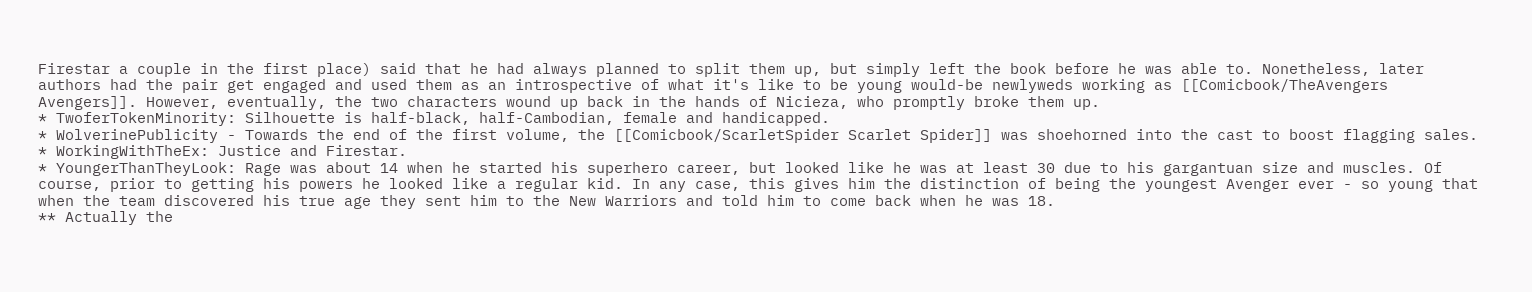Firestar a couple in the first place) said that he had always planned to split them up, but simply left the book before he was able to. Nonetheless, later authors had the pair get engaged and used them as an introspective of what it's like to be young would-be newlyweds working as [[Comicbook/TheAvengers Avengers]]. However, eventually, the two characters wound up back in the hands of Nicieza, who promptly broke them up.
* TwoferTokenMinority: Silhouette is half-black, half-Cambodian, female and handicapped.
* WolverinePublicity - Towards the end of the first volume, the [[Comicbook/ScarletSpider Scarlet Spider]] was shoehorned into the cast to boost flagging sales.
* WorkingWithTheEx: Justice and Firestar.
* YoungerThanTheyLook: Rage was about 14 when he started his superhero career, but looked like he was at least 30 due to his gargantuan size and muscles. Of course, prior to getting his powers he looked like a regular kid. In any case, this gives him the distinction of being the youngest Avenger ever - so young that when the team discovered his true age they sent him to the New Warriors and told him to come back when he was 18.
** Actually the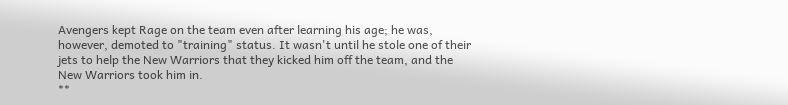Avengers kept Rage on the team even after learning his age; he was, however, demoted to "training" status. It wasn't until he stole one of their jets to help the New Warriors that they kicked him off the team, and the New Warriors took him in.
**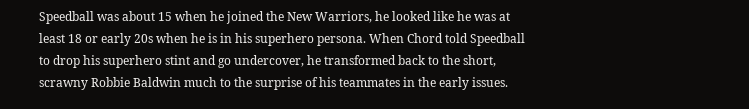Speedball was about 15 when he joined the New Warriors, he looked like he was at least 18 or early 20s when he is in his superhero persona. When Chord told Speedball to drop his superhero stint and go undercover, he transformed back to the short, scrawny Robbie Baldwin much to the surprise of his teammates in the early issues.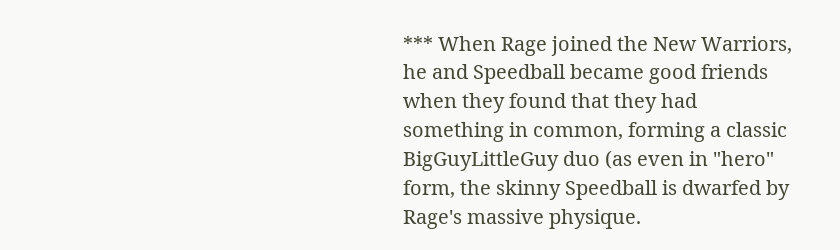*** When Rage joined the New Warriors, he and Speedball became good friends when they found that they had something in common, forming a classic BigGuyLittleGuy duo (as even in "hero" form, the skinny Speedball is dwarfed by Rage's massive physique.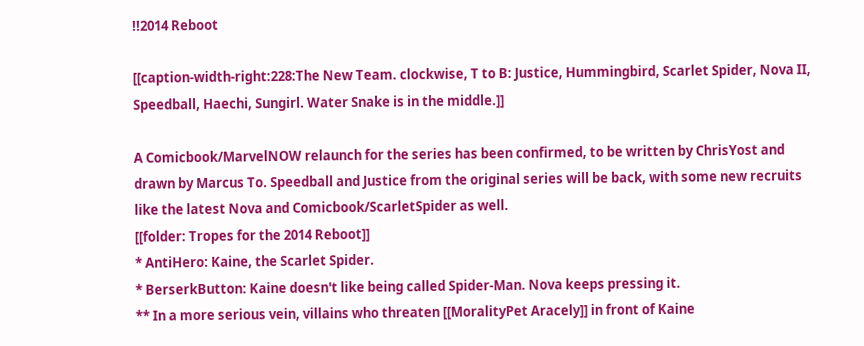!!2014 Reboot

[[caption-width-right:228:The New Team. clockwise, T to B: Justice, Hummingbird, Scarlet Spider, Nova II, Speedball, Haechi, Sungirl. Water Snake is in the middle.]]

A Comicbook/MarvelNOW relaunch for the series has been confirmed, to be written by ChrisYost and drawn by Marcus To. Speedball and Justice from the original series will be back, with some new recruits like the latest Nova and Comicbook/ScarletSpider as well.
[[folder: Tropes for the 2014 Reboot]]
* AntiHero: Kaine, the Scarlet Spider.
* BerserkButton: Kaine doesn't like being called Spider-Man. Nova keeps pressing it.
** In a more serious vein, villains who threaten [[MoralityPet Aracely]] in front of Kaine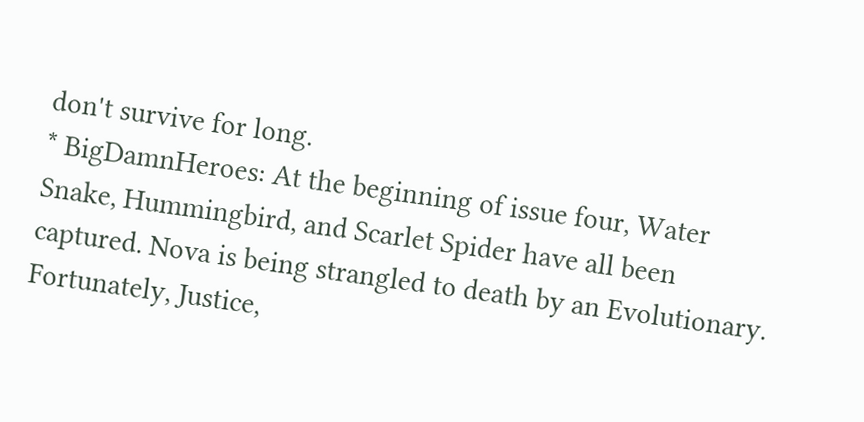don't survive for long.
* BigDamnHeroes: At the beginning of issue four, Water Snake, Hummingbird, and Scarlet Spider have all been captured. Nova is being strangled to death by an Evolutionary. Fortunately, Justice,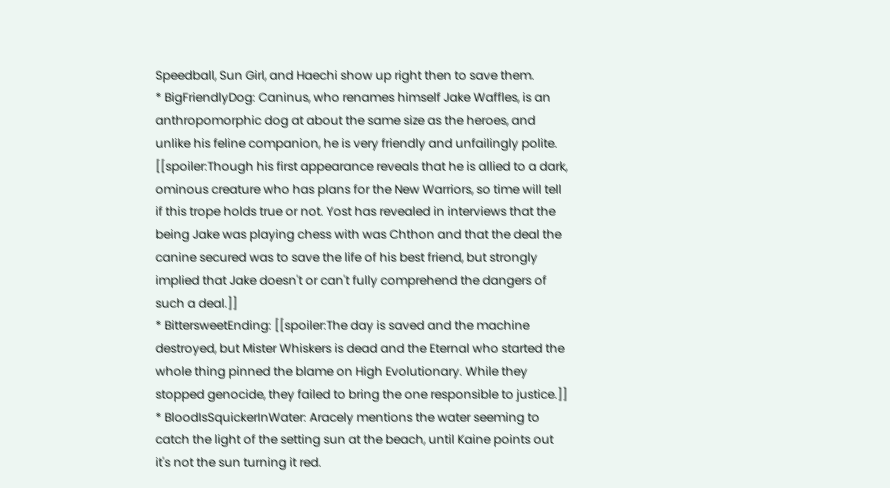Speedball, Sun Girl, and Haechi show up right then to save them.
* BigFriendlyDog: Caninus, who renames himself Jake Waffles, is an anthropomorphic dog at about the same size as the heroes, and unlike his feline companion, he is very friendly and unfailingly polite. [[spoiler:Though his first appearance reveals that he is allied to a dark, ominous creature who has plans for the New Warriors, so time will tell if this trope holds true or not. Yost has revealed in interviews that the being Jake was playing chess with was Chthon and that the deal the canine secured was to save the life of his best friend, but strongly implied that Jake doesn't or can't fully comprehend the dangers of such a deal.]]
* BittersweetEnding: [[spoiler:The day is saved and the machine destroyed, but Mister Whiskers is dead and the Eternal who started the whole thing pinned the blame on High Evolutionary. While they stopped genocide, they failed to bring the one responsible to justice.]]
* BloodIsSquickerInWater: Aracely mentions the water seeming to catch the light of the setting sun at the beach, until Kaine points out it's not the sun turning it red.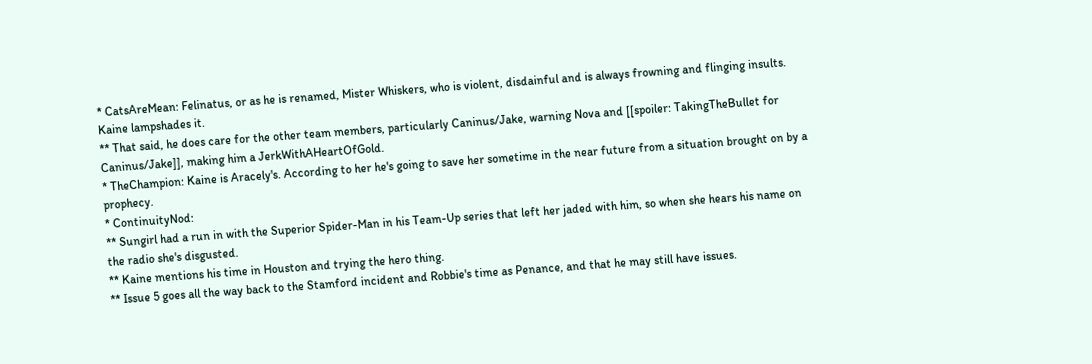* CatsAreMean: Felinatus, or as he is renamed, Mister Whiskers, who is violent, disdainful and is always frowning and flinging insults. Kaine lampshades it.
** That said, he does care for the other team members, particularly Caninus/Jake, warning Nova and [[spoiler: TakingTheBullet for Caninus/Jake]], making him a JerkWithAHeartOfGold.
* TheChampion: Kaine is Aracely's. According to her he's going to save her sometime in the near future from a situation brought on by a prophecy.
* ContinuityNod:
** Sungirl had a run in with the Superior Spider-Man in his Team-Up series that left her jaded with him, so when she hears his name on the radio she's disgusted.
** Kaine mentions his time in Houston and trying the hero thing.
** Issue 5 goes all the way back to the Stamford incident and Robbie's time as Penance, and that he may still have issues.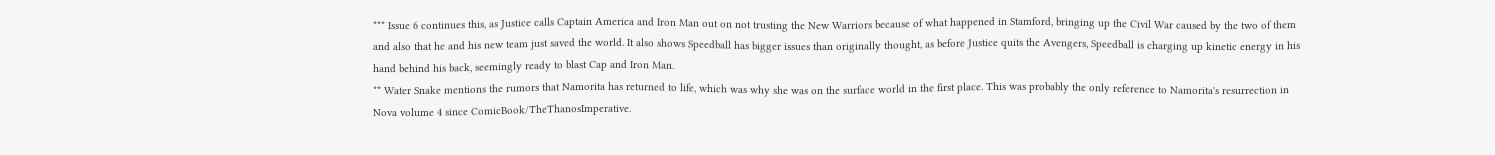*** Issue 6 continues this, as Justice calls Captain America and Iron Man out on not trusting the New Warriors because of what happened in Stamford, bringing up the Civil War caused by the two of them and also that he and his new team just saved the world. It also shows Speedball has bigger issues than originally thought, as before Justice quits the Avengers, Speedball is charging up kinetic energy in his hand behind his back, seemingly ready to blast Cap and Iron Man.
** Water Snake mentions the rumors that Namorita has returned to life, which was why she was on the surface world in the first place. This was probably the only reference to Namorita's resurrection in Nova volume 4 since ComicBook/TheThanosImperative.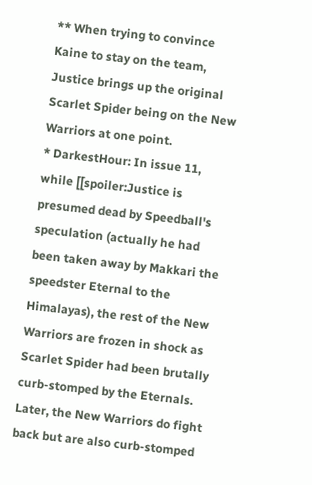** When trying to convince Kaine to stay on the team, Justice brings up the original Scarlet Spider being on the New Warriors at one point.
* DarkestHour: In issue 11, while [[spoiler:Justice is presumed dead by Speedball's speculation (actually he had been taken away by Makkari the speedster Eternal to the Himalayas), the rest of the New Warriors are frozen in shock as Scarlet Spider had been brutally curb-stomped by the Eternals. Later, the New Warriors do fight back but are also curb-stomped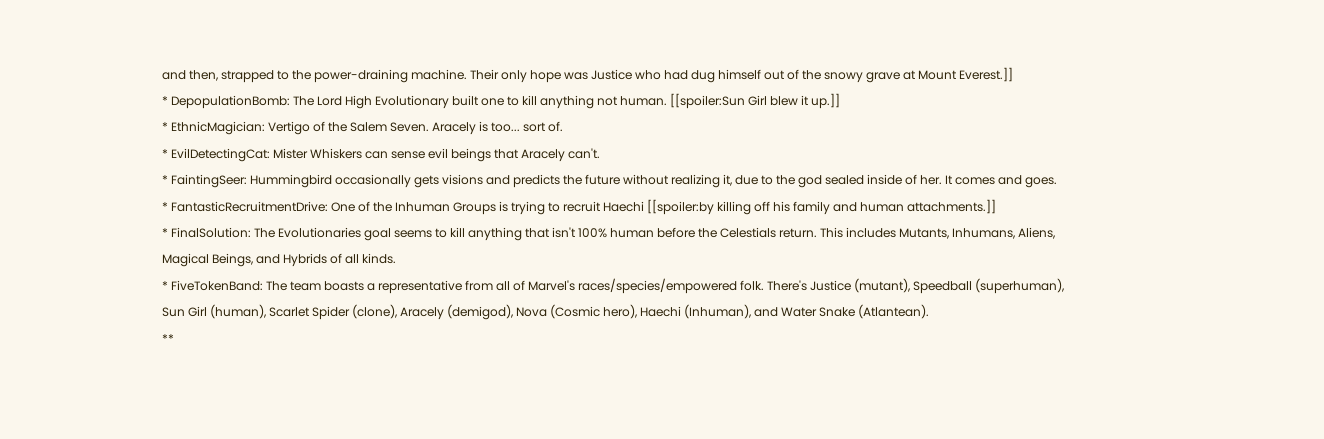and then, strapped to the power-draining machine. Their only hope was Justice who had dug himself out of the snowy grave at Mount Everest.]]
* DepopulationBomb: The Lord High Evolutionary built one to kill anything not human. [[spoiler:Sun Girl blew it up.]]
* EthnicMagician: Vertigo of the Salem Seven. Aracely is too... sort of.
* EvilDetectingCat: Mister Whiskers can sense evil beings that Aracely can't.
* FaintingSeer: Hummingbird occasionally gets visions and predicts the future without realizing it, due to the god sealed inside of her. It comes and goes.
* FantasticRecruitmentDrive: One of the Inhuman Groups is trying to recruit Haechi [[spoiler:by killing off his family and human attachments.]]
* FinalSolution: The Evolutionaries goal seems to kill anything that isn't 100% human before the Celestials return. This includes Mutants, Inhumans, Aliens, Magical Beings, and Hybrids of all kinds.
* FiveTokenBand: The team boasts a representative from all of Marvel's races/species/empowered folk. There's Justice (mutant), Speedball (superhuman), Sun Girl (human), Scarlet Spider (clone), Aracely (demigod), Nova (Cosmic hero), Haechi (Inhuman), and Water Snake (Atlantean).
**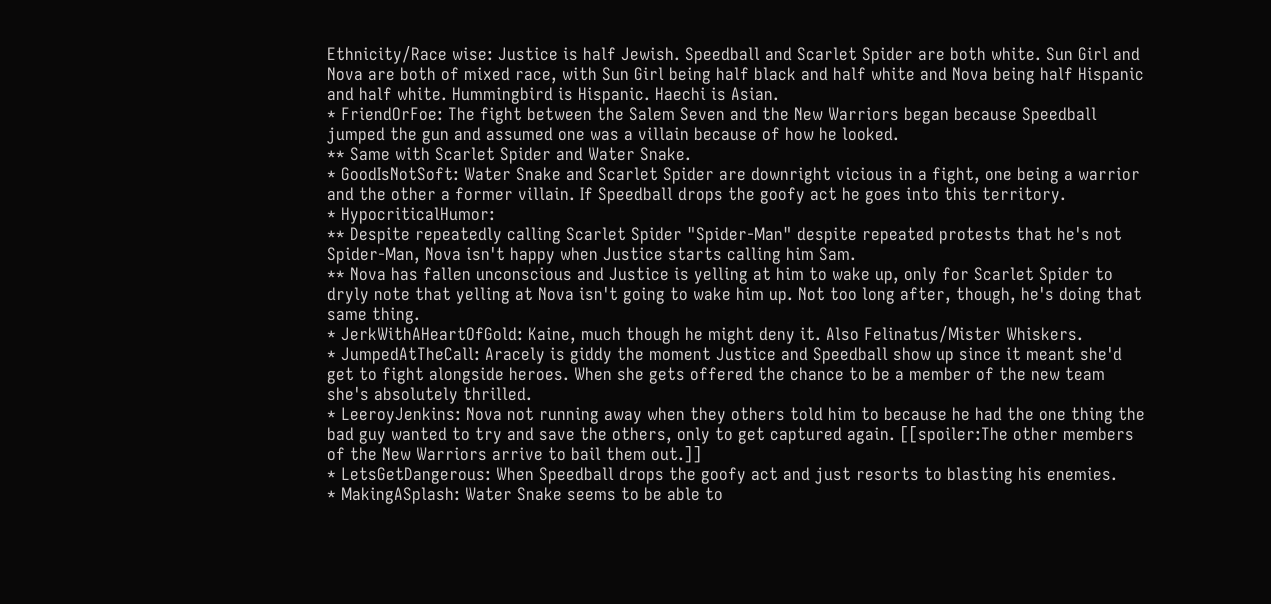Ethnicity/Race wise: Justice is half Jewish. Speedball and Scarlet Spider are both white. Sun Girl and Nova are both of mixed race, with Sun Girl being half black and half white and Nova being half Hispanic and half white. Hummingbird is Hispanic. Haechi is Asian.
* FriendOrFoe: The fight between the Salem Seven and the New Warriors began because Speedball jumped the gun and assumed one was a villain because of how he looked.
** Same with Scarlet Spider and Water Snake.
* GoodIsNotSoft: Water Snake and Scarlet Spider are downright vicious in a fight, one being a warrior and the other a former villain. If Speedball drops the goofy act he goes into this territory.
* HypocriticalHumor:
** Despite repeatedly calling Scarlet Spider "Spider-Man" despite repeated protests that he's not Spider-Man, Nova isn't happy when Justice starts calling him Sam.
** Nova has fallen unconscious and Justice is yelling at him to wake up, only for Scarlet Spider to dryly note that yelling at Nova isn't going to wake him up. Not too long after, though, he's doing that same thing.
* JerkWithAHeartOfGold: Kaine, much though he might deny it. Also Felinatus/Mister Whiskers.
* JumpedAtTheCall: Aracely is giddy the moment Justice and Speedball show up since it meant she'd get to fight alongside heroes. When she gets offered the chance to be a member of the new team she's absolutely thrilled.
* LeeroyJenkins: Nova not running away when they others told him to because he had the one thing the bad guy wanted to try and save the others, only to get captured again. [[spoiler:The other members of the New Warriors arrive to bail them out.]]
* LetsGetDangerous: When Speedball drops the goofy act and just resorts to blasting his enemies.
* MakingASplash: Water Snake seems to be able to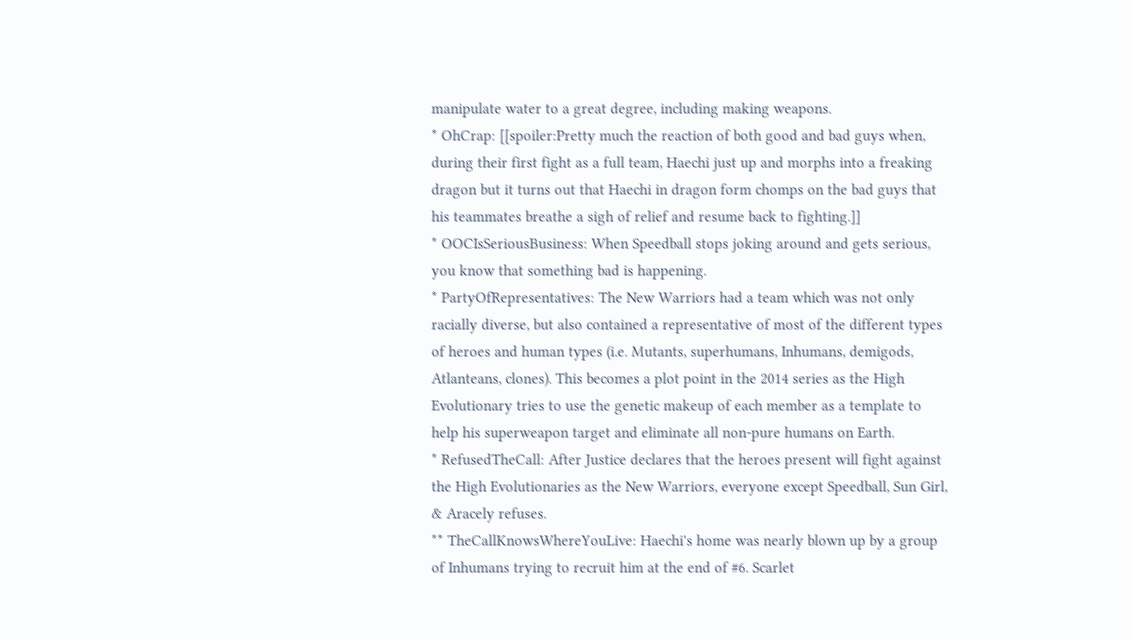manipulate water to a great degree, including making weapons.
* OhCrap: [[spoiler:Pretty much the reaction of both good and bad guys when, during their first fight as a full team, Haechi just up and morphs into a freaking dragon but it turns out that Haechi in dragon form chomps on the bad guys that his teammates breathe a sigh of relief and resume back to fighting.]]
* OOCIsSeriousBusiness: When Speedball stops joking around and gets serious, you know that something bad is happening.
* PartyOfRepresentatives: The New Warriors had a team which was not only racially diverse, but also contained a representative of most of the different types of heroes and human types (i.e. Mutants, superhumans, Inhumans, demigods, Atlanteans, clones). This becomes a plot point in the 2014 series as the High Evolutionary tries to use the genetic makeup of each member as a template to help his superweapon target and eliminate all non-pure humans on Earth.
* RefusedTheCall: After Justice declares that the heroes present will fight against the High Evolutionaries as the New Warriors, everyone except Speedball, Sun Girl, & Aracely refuses.
** TheCallKnowsWhereYouLive: Haechi's home was nearly blown up by a group of Inhumans trying to recruit him at the end of #6. Scarlet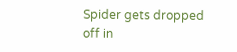Spider gets dropped off in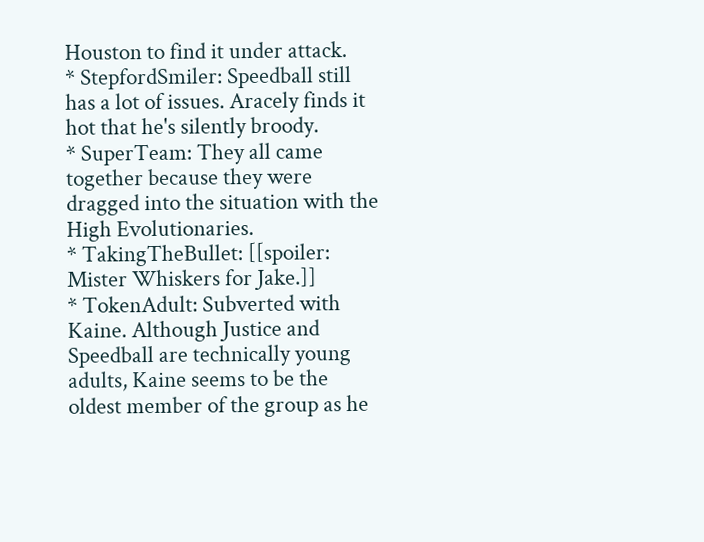Houston to find it under attack.
* StepfordSmiler: Speedball still has a lot of issues. Aracely finds it hot that he's silently broody.
* SuperTeam: They all came together because they were dragged into the situation with the High Evolutionaries.
* TakingTheBullet: [[spoiler: Mister Whiskers for Jake.]]
* TokenAdult: Subverted with Kaine. Although Justice and Speedball are technically young adults, Kaine seems to be the oldest member of the group as he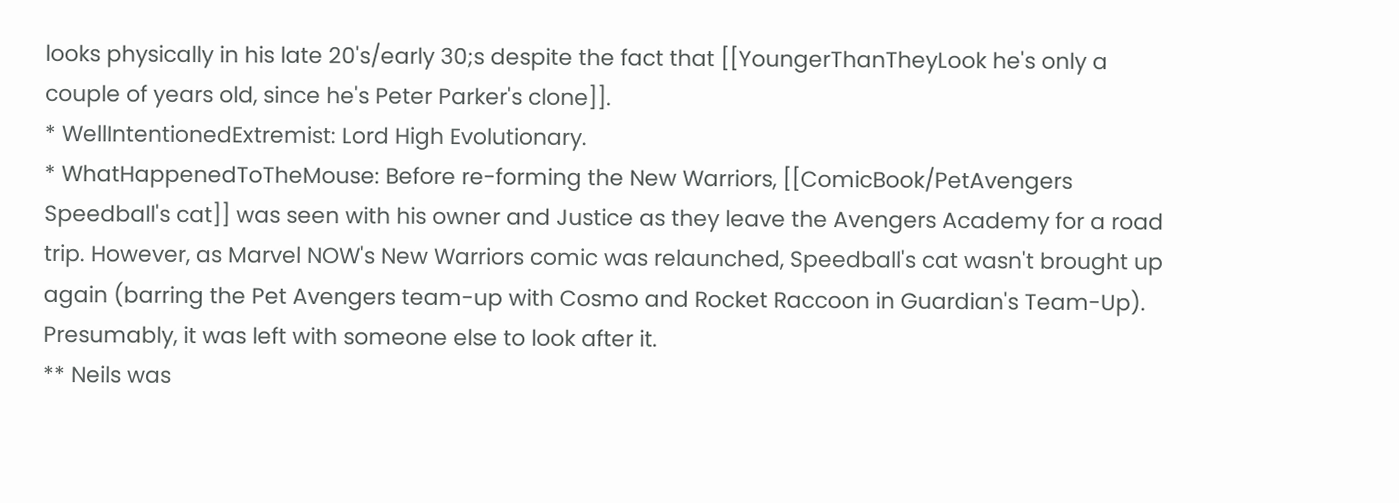looks physically in his late 20's/early 30;s despite the fact that [[YoungerThanTheyLook he's only a couple of years old, since he's Peter Parker's clone]].
* WellIntentionedExtremist: Lord High Evolutionary.
* WhatHappenedToTheMouse: Before re-forming the New Warriors, [[ComicBook/PetAvengers Speedball's cat]] was seen with his owner and Justice as they leave the Avengers Academy for a road trip. However, as Marvel NOW's New Warriors comic was relaunched, Speedball's cat wasn't brought up again (barring the Pet Avengers team-up with Cosmo and Rocket Raccoon in Guardian's Team-Up). Presumably, it was left with someone else to look after it.
** Neils was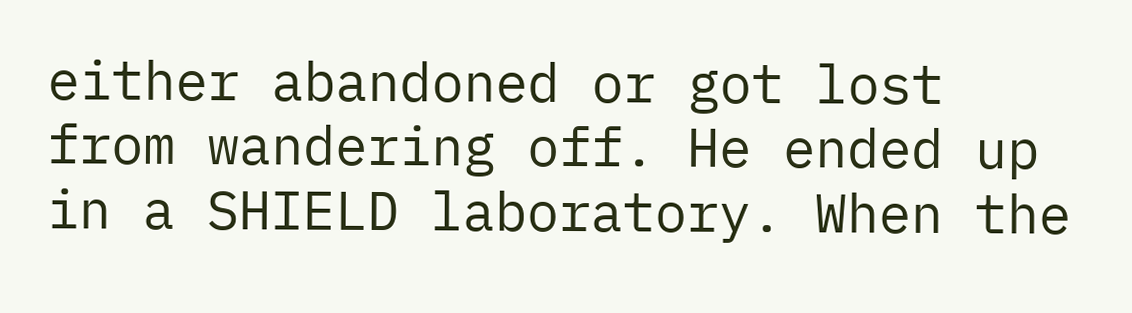either abandoned or got lost from wandering off. He ended up in a SHIELD laboratory. When the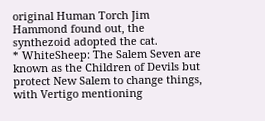original Human Torch Jim Hammond found out, the synthezoid adopted the cat.
* WhiteSheep: The Salem Seven are known as the Children of Devils but protect New Salem to change things, with Vertigo mentioning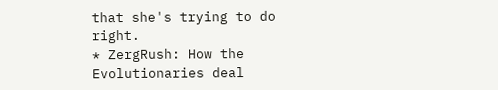that she's trying to do right.
* ZergRush: How the Evolutionaries deal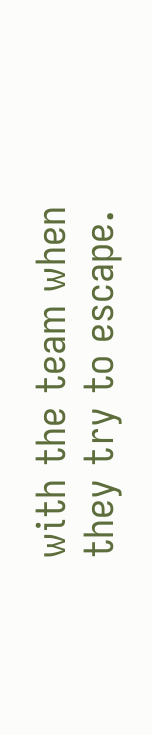with the team when they try to escape.